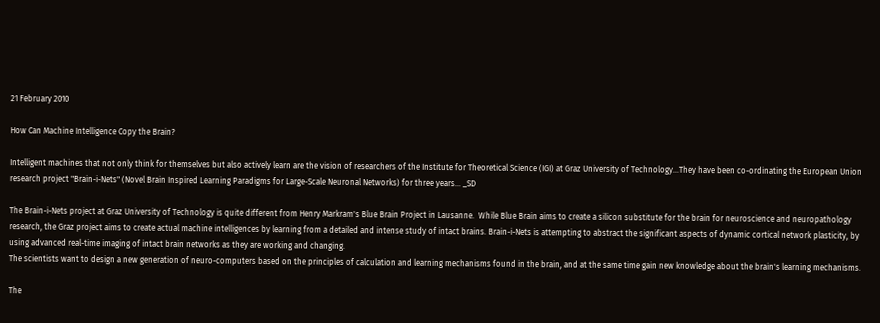21 February 2010

How Can Machine Intelligence Copy the Brain?

Intelligent machines that not only think for themselves but also actively learn are the vision of researchers of the Institute for Theoretical Science (IGI) at Graz University of Technology...They have been co-ordinating the European Union research project "Brain-i-Nets" (Novel Brain Inspired Learning Paradigms for Large-Scale Neuronal Networks) for three years... _SD

The Brain-i-Nets project at Graz University of Technology is quite different from Henry Markram's Blue Brain Project in Lausanne.  While Blue Brain aims to create a silicon substitute for the brain for neuroscience and neuropathology research, the Graz project aims to create actual machine intelligences by learning from a detailed and intense study of intact brains. Brain-i-Nets is attempting to abstract the significant aspects of dynamic cortical network plasticity, by using advanced real-time imaging of intact brain networks as they are working and changing.
The scientists want to design a new generation of neuro-computers based on the principles of calculation and learning mechanisms found in the brain, and at the same time gain new knowledge about the brain's learning mechanisms.

The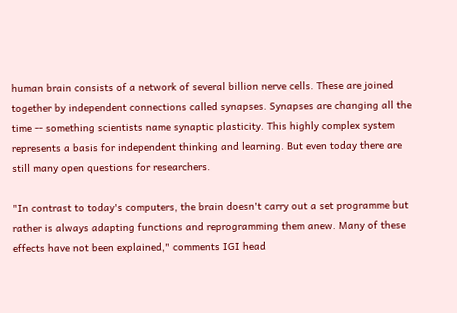human brain consists of a network of several billion nerve cells. These are joined together by independent connections called synapses. Synapses are changing all the time -- something scientists name synaptic plasticity. This highly complex system represents a basis for independent thinking and learning. But even today there are still many open questions for researchers.

"In contrast to today's computers, the brain doesn't carry out a set programme but rather is always adapting functions and reprogramming them anew. Many of these effects have not been explained," comments IGI head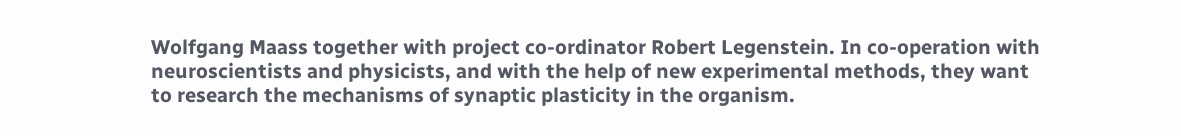Wolfgang Maass together with project co-ordinator Robert Legenstein. In co-operation with neuroscientists and physicists, and with the help of new experimental methods, they want to research the mechanisms of synaptic plasticity in the organism.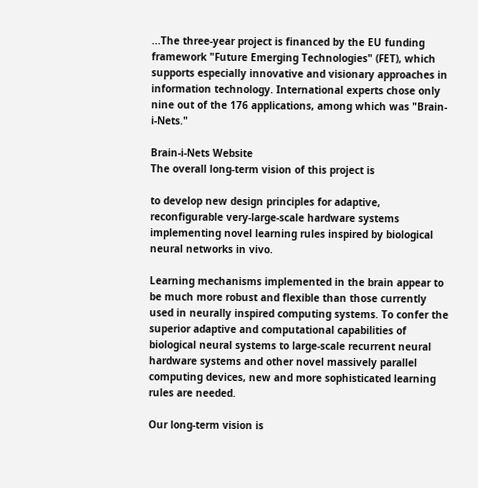...The three-year project is financed by the EU funding framework "Future Emerging Technologies" (FET), which supports especially innovative and visionary approaches in information technology. International experts chose only nine out of the 176 applications, among which was "Brain-i-Nets."

Brain-i-Nets Website
The overall long-term vision of this project is

to develop new design principles for adaptive, reconfigurable very-large-scale hardware systems implementing novel learning rules inspired by biological neural networks in vivo.

Learning mechanisms implemented in the brain appear to be much more robust and flexible than those currently used in neurally inspired computing systems. To confer the superior adaptive and computational capabilities of biological neural systems to large-scale recurrent neural hardware systems and other novel massively parallel computing devices, new and more sophisticated learning rules are needed.

Our long-term vision is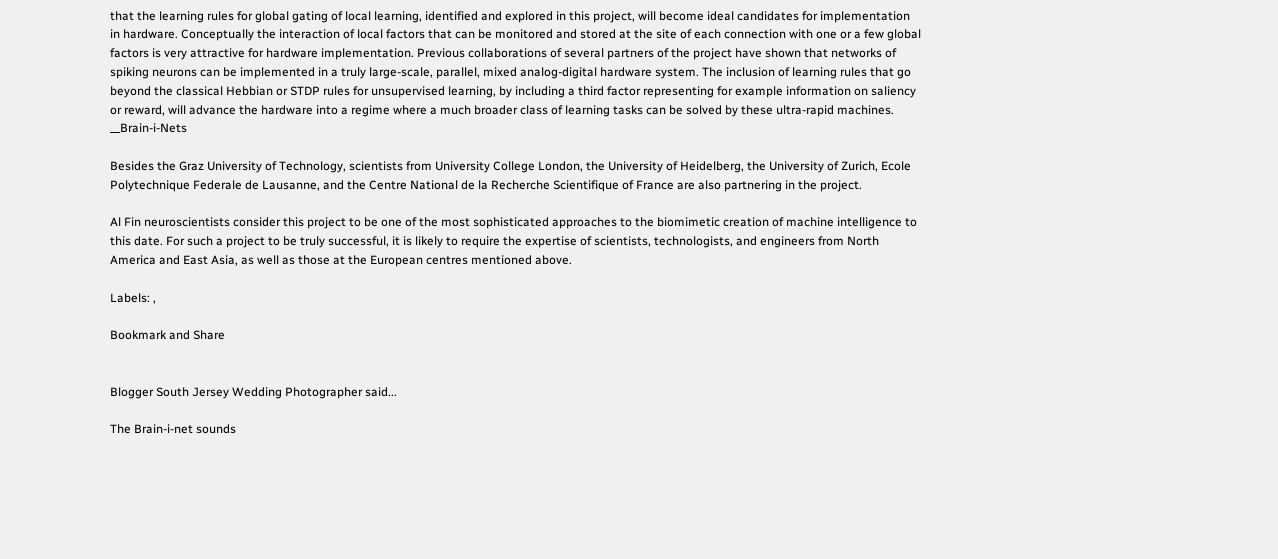that the learning rules for global gating of local learning, identified and explored in this project, will become ideal candidates for implementation in hardware. Conceptually the interaction of local factors that can be monitored and stored at the site of each connection with one or a few global factors is very attractive for hardware implementation. Previous collaborations of several partners of the project have shown that networks of spiking neurons can be implemented in a truly large-scale, parallel, mixed analog-digital hardware system. The inclusion of learning rules that go beyond the classical Hebbian or STDP rules for unsupervised learning, by including a third factor representing for example information on saliency or reward, will advance the hardware into a regime where a much broader class of learning tasks can be solved by these ultra-rapid machines. __Brain-i-Nets

Besides the Graz University of Technology, scientists from University College London, the University of Heidelberg, the University of Zurich, Ecole Polytechnique Federale de Lausanne, and the Centre National de la Recherche Scientifique of France are also partnering in the project.

Al Fin neuroscientists consider this project to be one of the most sophisticated approaches to the biomimetic creation of machine intelligence to this date. For such a project to be truly successful, it is likely to require the expertise of scientists, technologists, and engineers from North America and East Asia, as well as those at the European centres mentioned above.

Labels: ,

Bookmark and Share


Blogger South Jersey Wedding Photographer said...

The Brain-i-net sounds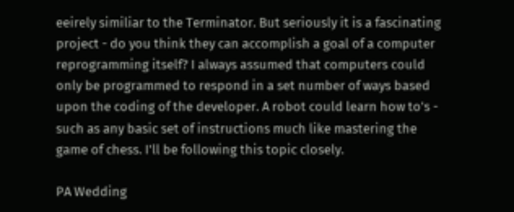eeirely similiar to the Terminator. But seriously it is a fascinating project - do you think they can accomplish a goal of a computer reprogramming itself? I always assumed that computers could only be programmed to respond in a set number of ways based upon the coding of the developer. A robot could learn how to's - such as any basic set of instructions much like mastering the game of chess. I'll be following this topic closely.

PA Wedding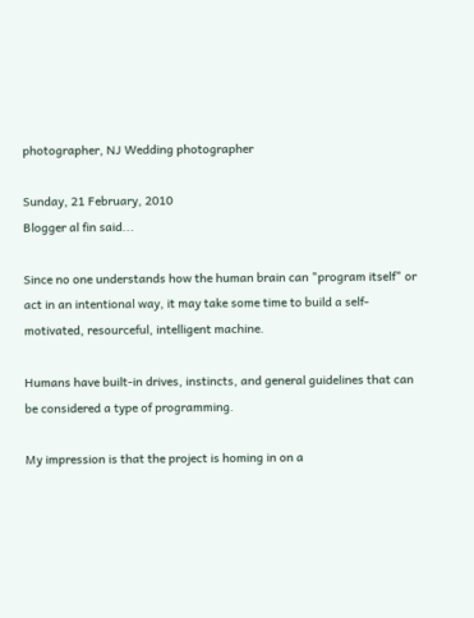photographer, NJ Wedding photographer

Sunday, 21 February, 2010
Blogger al fin said...

Since no one understands how the human brain can "program itself" or act in an intentional way, it may take some time to build a self-motivated, resourceful, intelligent machine.

Humans have built-in drives, instincts, and general guidelines that can be considered a type of programming.

My impression is that the project is homing in on a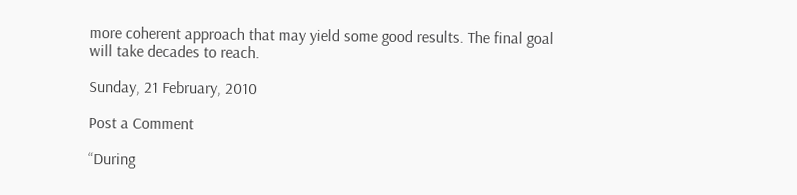more coherent approach that may yield some good results. The final goal will take decades to reach.

Sunday, 21 February, 2010

Post a Comment

“During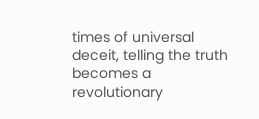times of universal deceit, telling the truth becomes a revolutionary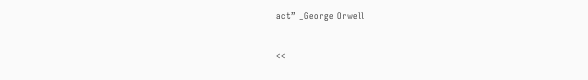act” _George Orwell

<<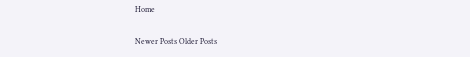Home

Newer Posts Older Posts